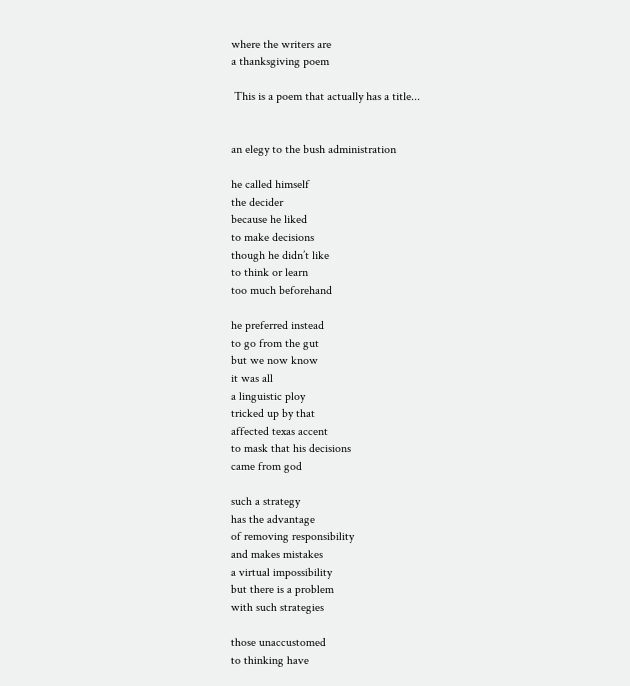where the writers are
a thanksgiving poem

 This is a poem that actually has a title...


an elegy to the bush administration

he called himself
the decider
because he liked
to make decisions
though he didn’t like
to think or learn
too much beforehand

he preferred instead
to go from the gut
but we now know
it was all
a linguistic ploy
tricked up by that
affected texas accent
to mask that his decisions
came from god

such a strategy
has the advantage
of removing responsibility
and makes mistakes
a virtual impossibility
but there is a problem
with such strategies

those unaccustomed
to thinking have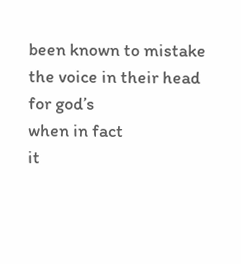been known to mistake
the voice in their head
for god’s
when in fact
it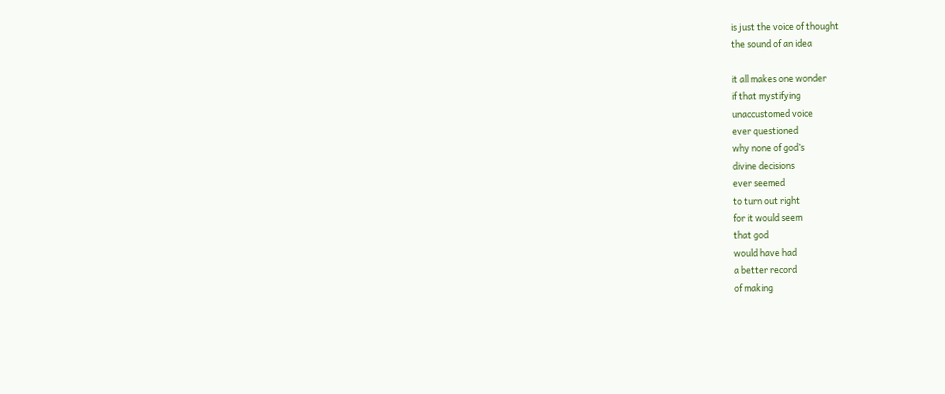is just the voice of thought
the sound of an idea

it all makes one wonder
if that mystifying
unaccustomed voice
ever questioned
why none of god’s
divine decisions
ever seemed
to turn out right
for it would seem
that god
would have had
a better record
of making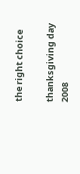the right choice

thanksgiving day 2008